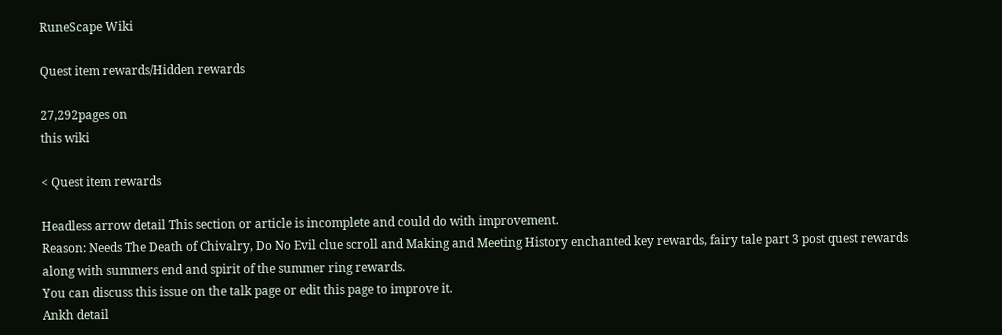RuneScape Wiki

Quest item rewards/Hidden rewards

27,292pages on
this wiki

< Quest item rewards

Headless arrow detail This section or article is incomplete and could do with improvement.
Reason: Needs The Death of Chivalry, Do No Evil clue scroll and Making and Meeting History enchanted key rewards, fairy tale part 3 post quest rewards along with summers end and spirit of the summer ring rewards.
You can discuss this issue on the talk page or edit this page to improve it.
Ankh detail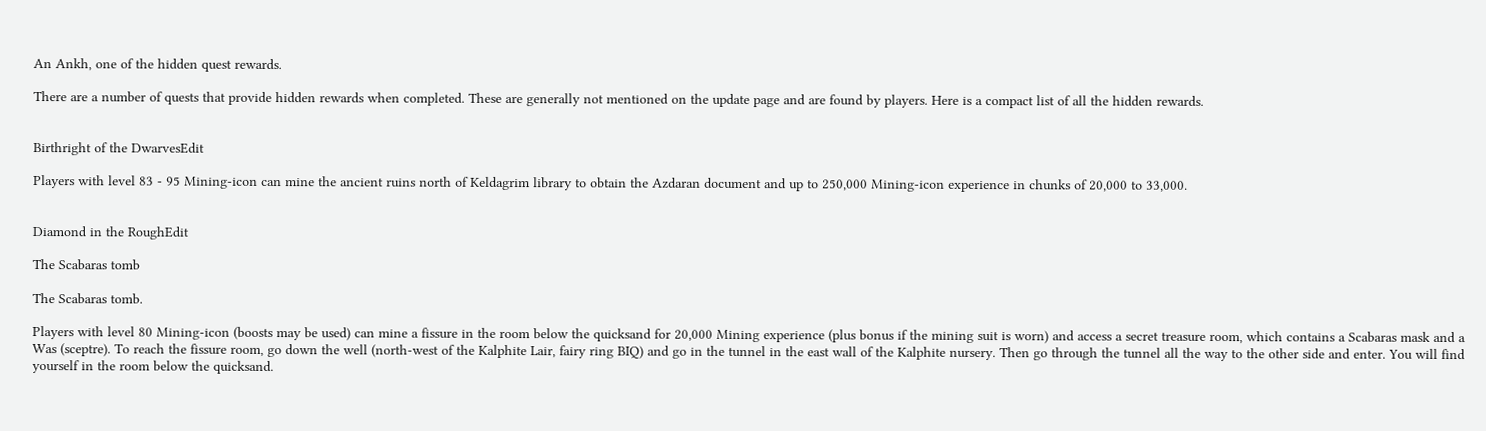An Ankh, one of the hidden quest rewards.

There are a number of quests that provide hidden rewards when completed. These are generally not mentioned on the update page and are found by players. Here is a compact list of all the hidden rewards.


Birthright of the DwarvesEdit

Players with level 83 - 95 Mining-icon can mine the ancient ruins north of Keldagrim library to obtain the Azdaran document and up to 250,000 Mining-icon experience in chunks of 20,000 to 33,000.


Diamond in the RoughEdit

The Scabaras tomb

The Scabaras tomb.

Players with level 80 Mining-icon (boosts may be used) can mine a fissure in the room below the quicksand for 20,000 Mining experience (plus bonus if the mining suit is worn) and access a secret treasure room, which contains a Scabaras mask and a Was (sceptre). To reach the fissure room, go down the well (north-west of the Kalphite Lair, fairy ring BIQ) and go in the tunnel in the east wall of the Kalphite nursery. Then go through the tunnel all the way to the other side and enter. You will find yourself in the room below the quicksand.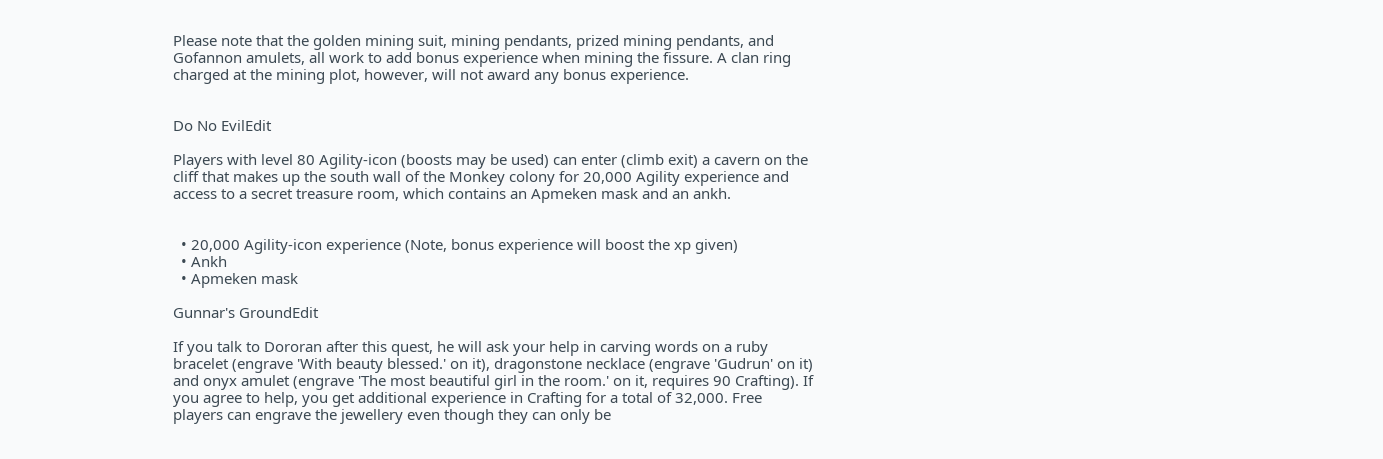Please note that the golden mining suit, mining pendants, prized mining pendants, and Gofannon amulets, all work to add bonus experience when mining the fissure. A clan ring charged at the mining plot, however, will not award any bonus experience.


Do No EvilEdit

Players with level 80 Agility-icon (boosts may be used) can enter (climb exit) a cavern on the cliff that makes up the south wall of the Monkey colony for 20,000 Agility experience and access to a secret treasure room, which contains an Apmeken mask and an ankh.


  • 20,000 Agility-icon experience (Note, bonus experience will boost the xp given)
  • Ankh
  • Apmeken mask

Gunnar's GroundEdit

If you talk to Dororan after this quest, he will ask your help in carving words on a ruby bracelet (engrave 'With beauty blessed.' on it), dragonstone necklace (engrave 'Gudrun' on it) and onyx amulet (engrave 'The most beautiful girl in the room.' on it, requires 90 Crafting). If you agree to help, you get additional experience in Crafting for a total of 32,000. Free players can engrave the jewellery even though they can only be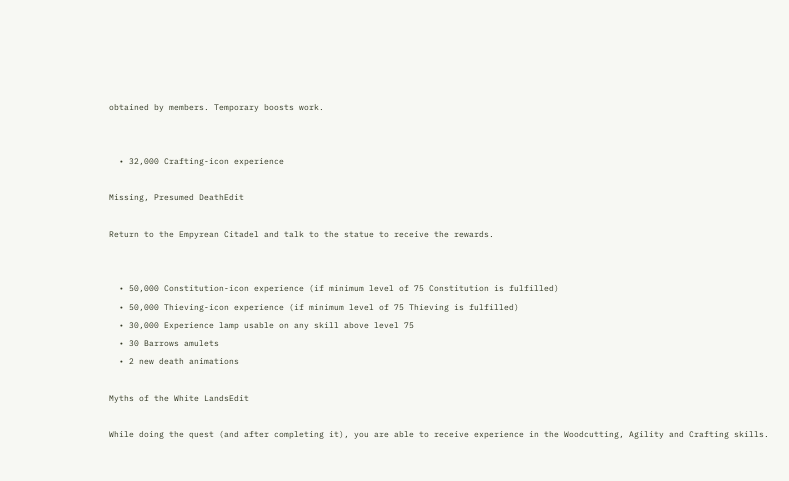obtained by members. Temporary boosts work.


  • 32,000 Crafting-icon experience

Missing, Presumed DeathEdit

Return to the Empyrean Citadel and talk to the statue to receive the rewards.


  • 50,000 Constitution-icon experience (if minimum level of 75 Constitution is fulfilled)
  • 50,000 Thieving-icon experience (if minimum level of 75 Thieving is fulfilled)
  • 30,000 Experience lamp usable on any skill above level 75
  • 30 Barrows amulets
  • 2 new death animations

Myths of the White LandsEdit

While doing the quest (and after completing it), you are able to receive experience in the Woodcutting, Agility and Crafting skills.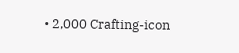• 2,000 Crafting-icon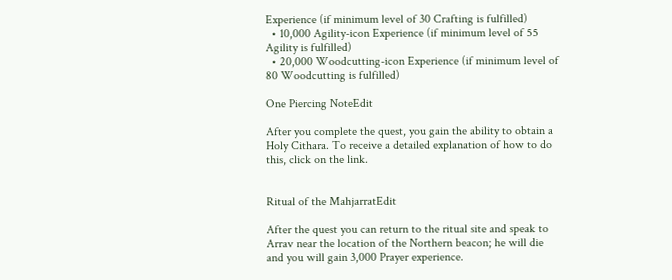Experience (if minimum level of 30 Crafting is fulfilled)
  • 10,000 Agility-icon Experience (if minimum level of 55 Agility is fulfilled)
  • 20,000 Woodcutting-icon Experience (if minimum level of 80 Woodcutting is fulfilled)

One Piercing NoteEdit

After you complete the quest, you gain the ability to obtain a Holy Cithara. To receive a detailed explanation of how to do this, click on the link.


Ritual of the MahjarratEdit

After the quest you can return to the ritual site and speak to Arrav near the location of the Northern beacon; he will die and you will gain 3,000 Prayer experience.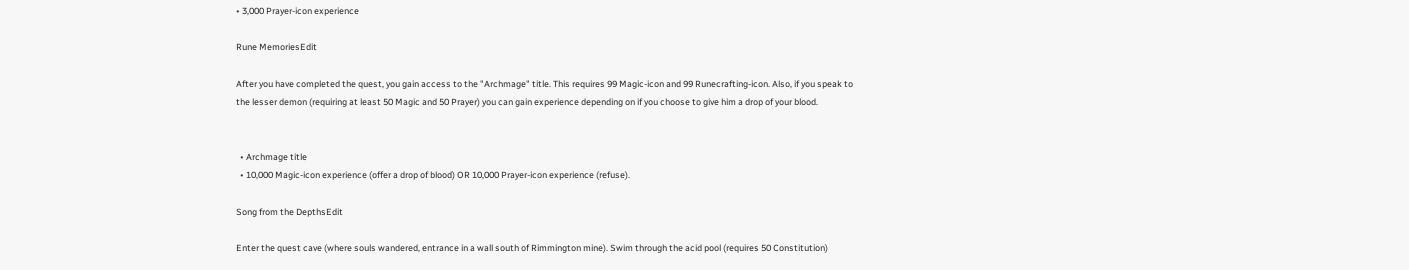• 3,000 Prayer-icon experience

Rune MemoriesEdit

After you have completed the quest, you gain access to the "Archmage" title. This requires 99 Magic-icon and 99 Runecrafting-icon. Also, if you speak to the lesser demon (requiring at least 50 Magic and 50 Prayer) you can gain experience depending on if you choose to give him a drop of your blood.


  • Archmage title
  • 10,000 Magic-icon experience (offer a drop of blood) OR 10,000 Prayer-icon experience (refuse).

Song from the DepthsEdit

Enter the quest cave (where souls wandered, entrance in a wall south of Rimmington mine). Swim through the acid pool (requires 50 Constitution)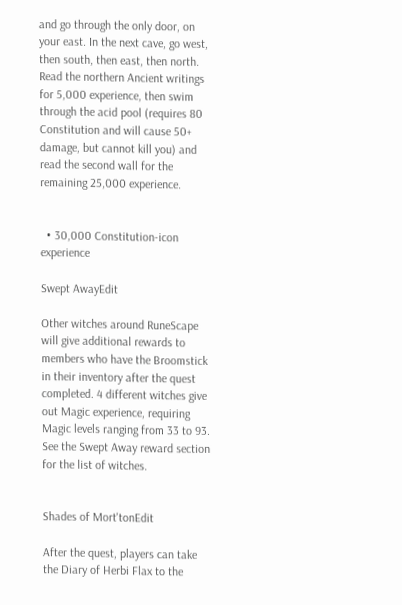and go through the only door, on your east. In the next cave, go west, then south, then east, then north. Read the northern Ancient writings for 5,000 experience, then swim through the acid pool (requires 80 Constitution and will cause 50+ damage, but cannot kill you) and read the second wall for the remaining 25,000 experience.


  • 30,000 Constitution-icon experience

Swept AwayEdit

Other witches around RuneScape will give additional rewards to members who have the Broomstick in their inventory after the quest completed. 4 different witches give out Magic experience, requiring Magic levels ranging from 33 to 93. See the Swept Away reward section for the list of witches.


Shades of Mort'tonEdit

After the quest, players can take the Diary of Herbi Flax to the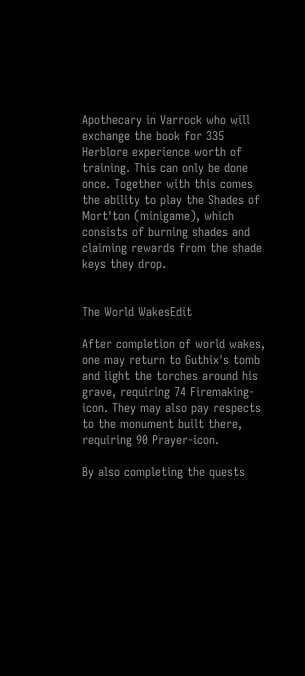Apothecary in Varrock who will exchange the book for 335 Herblore experience worth of training. This can only be done once. Together with this comes the ability to play the Shades of Mort'ton (minigame), which consists of burning shades and claiming rewards from the shade keys they drop.


The World WakesEdit

After completion of world wakes, one may return to Guthix's tomb and light the torches around his grave, requiring 74 Firemaking-icon. They may also pay respects to the monument built there, requiring 90 Prayer-icon.

By also completing the quests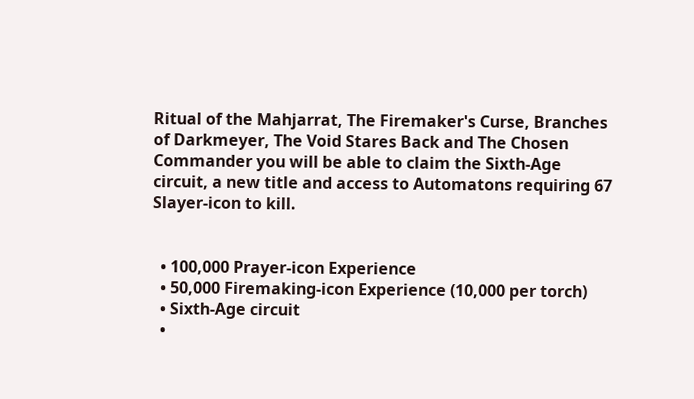Ritual of the Mahjarrat, The Firemaker's Curse, Branches of Darkmeyer, The Void Stares Back and The Chosen Commander you will be able to claim the Sixth-Age circuit, a new title and access to Automatons requiring 67 Slayer-icon to kill.


  • 100,000 Prayer-icon Experience
  • 50,000 Firemaking-icon Experience (10,000 per torch)
  • Sixth-Age circuit
  •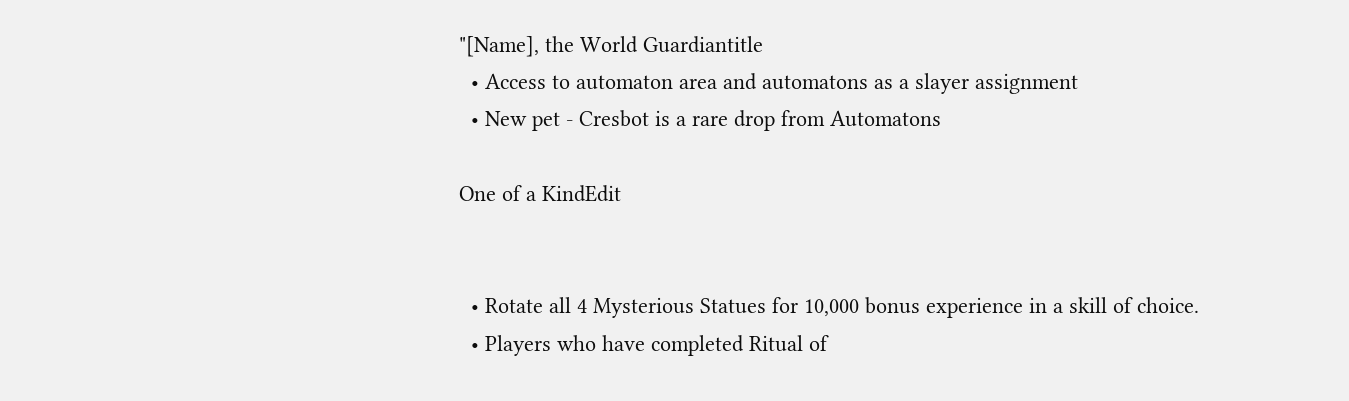"[Name], the World Guardiantitle
  • Access to automaton area and automatons as a slayer assignment
  • New pet - Cresbot is a rare drop from Automatons

One of a KindEdit


  • Rotate all 4 Mysterious Statues for 10,000 bonus experience in a skill of choice.
  • Players who have completed Ritual of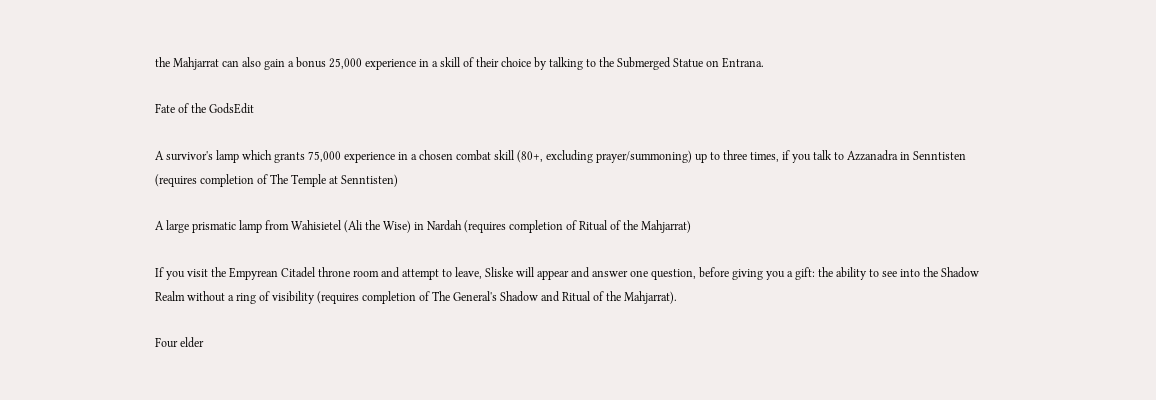the Mahjarrat can also gain a bonus 25,000 experience in a skill of their choice by talking to the Submerged Statue on Entrana.

Fate of the GodsEdit

A survivor's lamp which grants 75,000 experience in a chosen combat skill (80+, excluding prayer/summoning) up to three times, if you talk to Azzanadra in Senntisten (requires completion of The Temple at Senntisten)

A large prismatic lamp from Wahisietel (Ali the Wise) in Nardah (requires completion of Ritual of the Mahjarrat)

If you visit the Empyrean Citadel throne room and attempt to leave, Sliske will appear and answer one question, before giving you a gift: the ability to see into the Shadow Realm without a ring of visibility (requires completion of The General's Shadow and Ritual of the Mahjarrat).

Four elder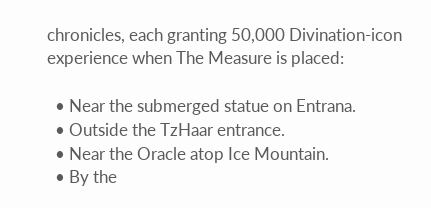chronicles, each granting 50,000 Divination-icon experience when The Measure is placed:

  • Near the submerged statue on Entrana.
  • Outside the TzHaar entrance.
  • Near the Oracle atop Ice Mountain.
  • By the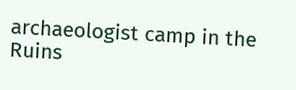archaeologist camp in the Ruins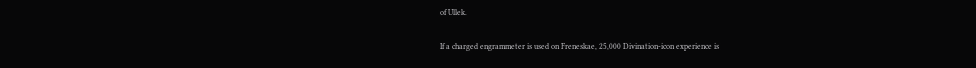of Ullek.

If a charged engrammeter is used on Freneskae, 25,000 Divination-icon experience is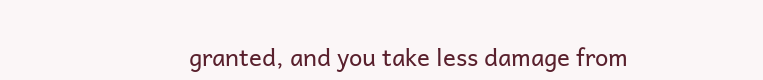granted, and you take less damage from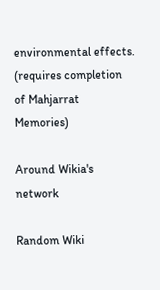environmental effects. (requires completion of Mahjarrat Memories)

Around Wikia's network

Random Wiki